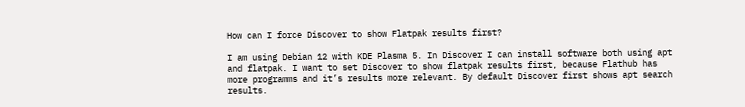How can I force Discover to show Flatpak results first?

I am using Debian 12 with KDE Plasma 5. In Discover I can install software both using apt and flatpak. I want to set Discover to show flatpak results first, because Flathub has more programms and it’s results more relevant. By default Discover first shows apt search results.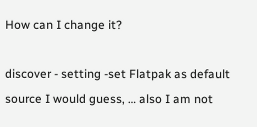How can I change it?

discover - setting -set Flatpak as default source I would guess, … also I am not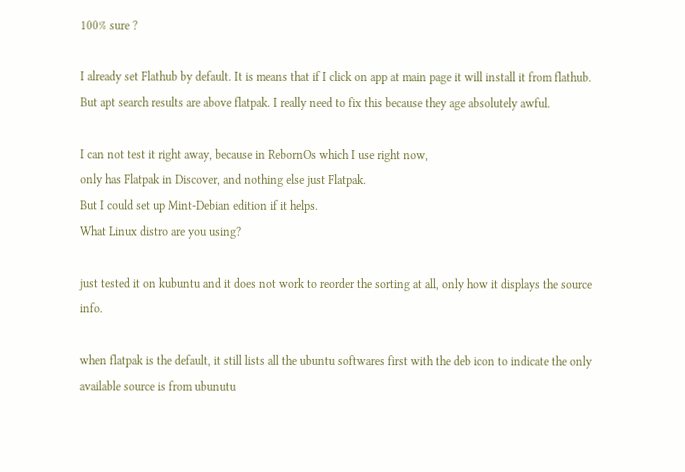100% sure ?

I already set Flathub by default. It is means that if I click on app at main page it will install it from flathub. But apt search results are above flatpak. I really need to fix this because they age absolutely awful.

I can not test it right away, because in RebornOs which I use right now,
only has Flatpak in Discover, and nothing else just Flatpak.
But I could set up Mint-Debian edition if it helps.
What Linux distro are you using?

just tested it on kubuntu and it does not work to reorder the sorting at all, only how it displays the source info.

when flatpak is the default, it still lists all the ubuntu softwares first with the deb icon to indicate the only available source is from ubunutu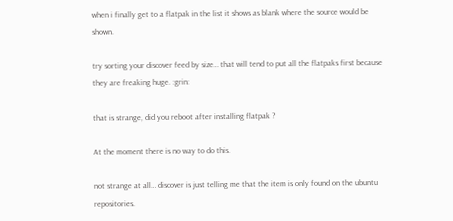when i finally get to a flatpak in the list it shows as blank where the source would be shown.

try sorting your discover feed by size… that will tend to put all the flatpaks first because they are freaking huge. :grin:

that is strange, did you reboot after installing flatpak ?

At the moment there is no way to do this.

not strange at all… discover is just telling me that the item is only found on the ubuntu repositories.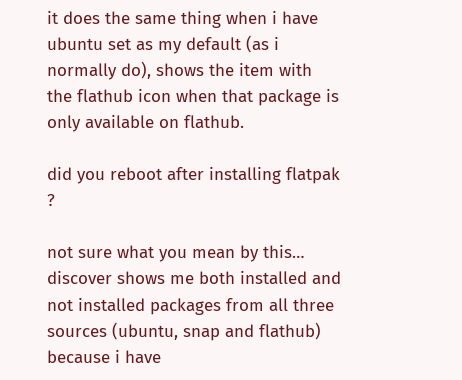it does the same thing when i have ubuntu set as my default (as i normally do), shows the item with the flathub icon when that package is only available on flathub.

did you reboot after installing flatpak ?

not sure what you mean by this… discover shows me both installed and not installed packages from all three sources (ubuntu, snap and flathub) because i have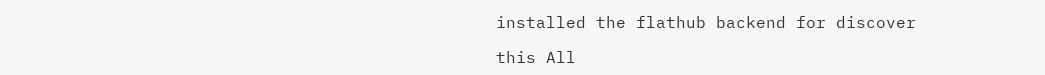installed the flathub backend for discover

this All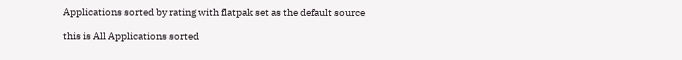Applications sorted by rating with flatpak set as the default source

this is All Applications sorted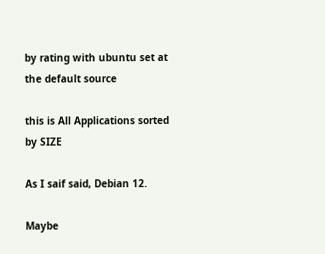by rating with ubuntu set at the default source

this is All Applications sorted by SIZE

As I saif said, Debian 12.

Maybe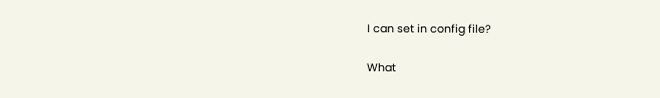I can set in config file?

What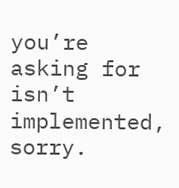you’re asking for isn’t implemented, sorry.